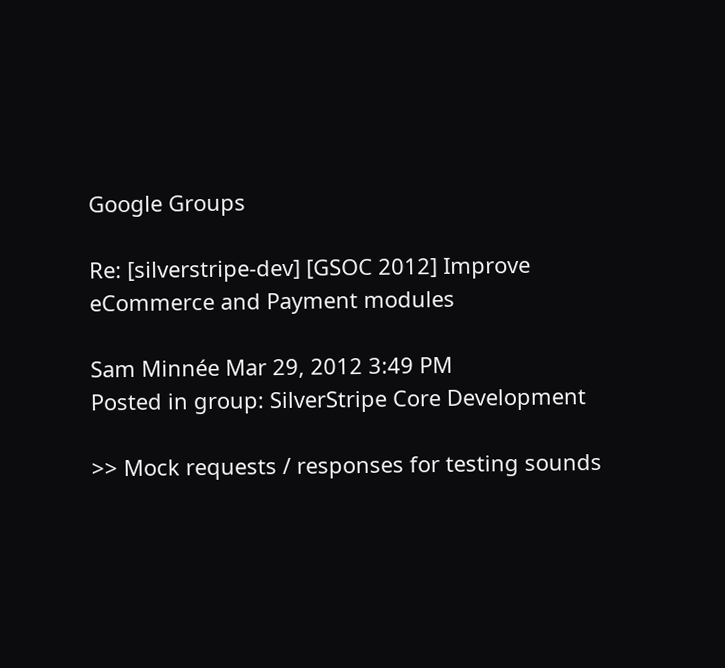Google Groups

Re: [silverstripe-dev] [GSOC 2012] Improve eCommerce and Payment modules

Sam Minnée Mar 29, 2012 3:49 PM
Posted in group: SilverStripe Core Development

>> Mock requests / responses for testing sounds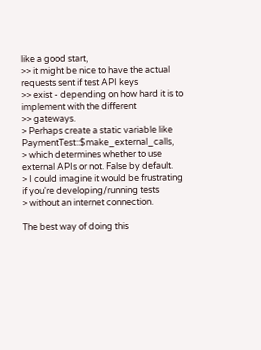like a good start,
>> it might be nice to have the actual requests sent if test API keys
>> exist - depending on how hard it is to implement with the different
>> gateways.
> Perhaps create a static variable like PaymentTest::$make_external_calls,
> which determines whether to use external APIs or not. False by default.
> I could imagine it would be frustrating if you're developing/running tests
> without an internet connection.

The best way of doing this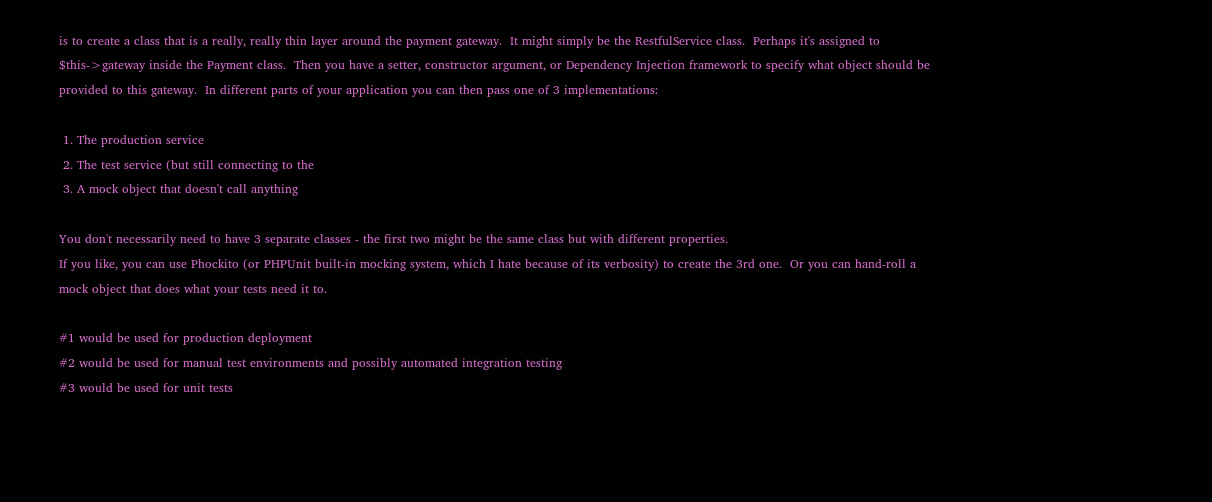is to create a class that is a really, really thin layer around the payment gateway.  It might simply be the RestfulService class.  Perhaps it's assigned to $this->gateway inside the Payment class.  Then you have a setter, constructor argument, or Dependency Injection framework to specify what object should be provided to this gateway.  In different parts of your application you can then pass one of 3 implementations:

 1. The production service
 2. The test service (but still connecting to the
 3. A mock object that doesn't call anything

You don't necessarily need to have 3 separate classes - the first two might be the same class but with different properties.
If you like, you can use Phockito (or PHPUnit built-in mocking system, which I hate because of its verbosity) to create the 3rd one.  Or you can hand-roll a mock object that does what your tests need it to.

#1 would be used for production deployment
#2 would be used for manual test environments and possibly automated integration testing
#3 would be used for unit tests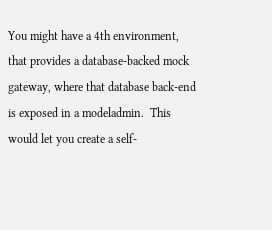You might have a 4th environment, that provides a database-backed mock gateway, where that database back-end is exposed in a modeladmin.  This would let you create a self-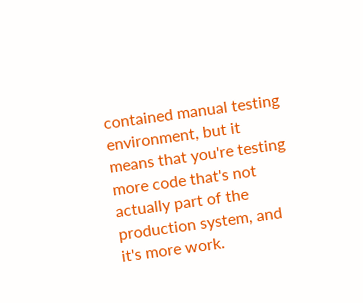contained manual testing environment, but it means that you're testing more code that's not actually part of the production system, and it's more work.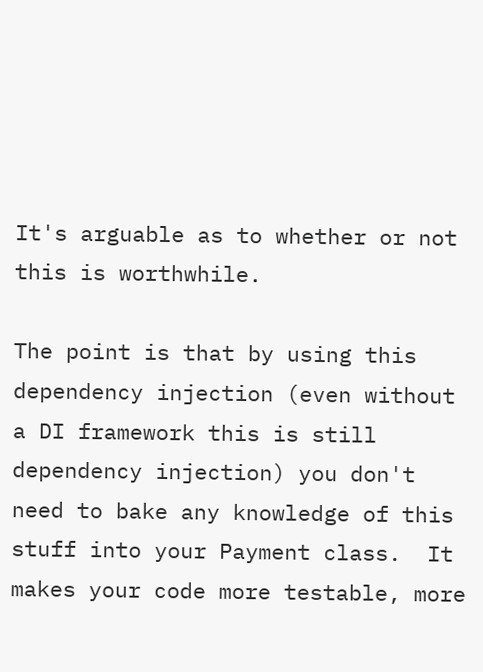It's arguable as to whether or not this is worthwhile.

The point is that by using this dependency injection (even without a DI framework this is still dependency injection) you don't need to bake any knowledge of this stuff into your Payment class.  It makes your code more testable, more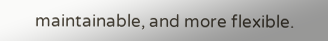maintainable, and more flexible.